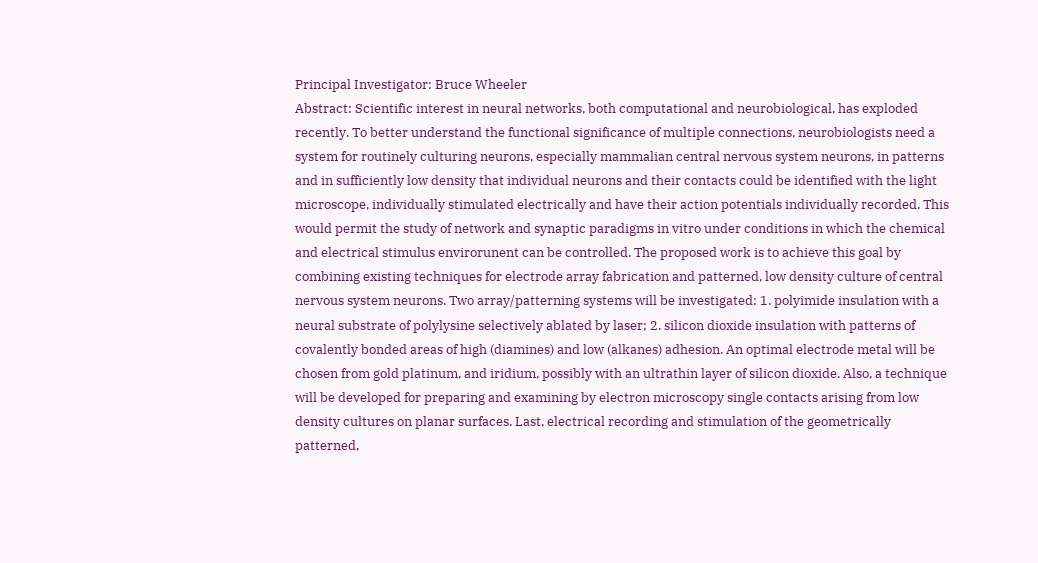Principal Investigator: Bruce Wheeler
Abstract: Scientific interest in neural networks, both computational and neurobiological, has exploded recently. To better understand the functional significance of multiple connections, neurobiologists need a system for routinely culturing neurons, especially mammalian central nervous system neurons, in patterns and in sufficiently low density that individual neurons and their contacts could be identified with the light microscope, individually stimulated electrically and have their action potentials individually recorded. This would permit the study of network and synaptic paradigms in vitro under conditions in which the chemical and electrical stimulus envirorunent can be controlled. The proposed work is to achieve this goal by combining existing techniques for electrode array fabrication and patterned, low density culture of central nervous system neurons. Two array/patterning systems will be investigated: 1. polyimide insulation with a neural substrate of polylysine selectively ablated by laser; 2. silicon dioxide insulation with patterns of covalently bonded areas of high (diamines) and low (alkanes) adhesion. An optimal electrode metal will be chosen from gold platinum, and iridium, possibly with an ultrathin layer of silicon dioxide. Also, a technique will be developed for preparing and examining by electron microscopy single contacts arising from low density cultures on planar surfaces. Last, electrical recording and stimulation of the geometrically patterned,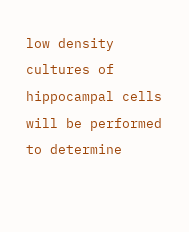low density cultures of hippocampal cells will be performed to determine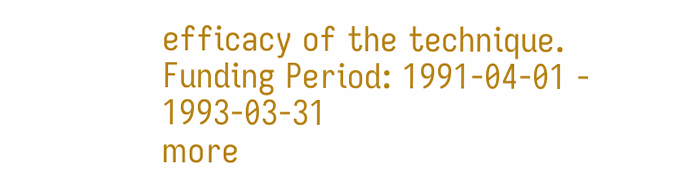efficacy of the technique.
Funding Period: 1991-04-01 - 1993-03-31
more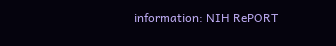information: NIH RePORT